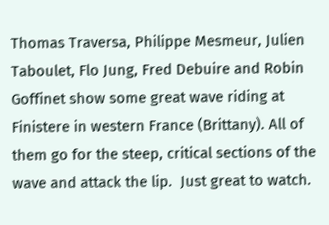Thomas Traversa, Philippe Mesmeur, Julien Taboulet, Flo Jung, Fred Debuire and Robin Goffinet show some great wave riding at Finistere in western France (Brittany). All of them go for the steep, critical sections of the wave and attack the lip.  Just great to watch.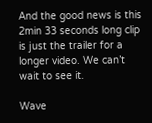And the good news is this 2min 33 seconds long clip is just the trailer for a longer video. We can’t wait to see it.

Wave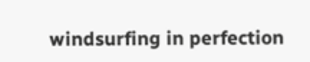windsurfing in perfection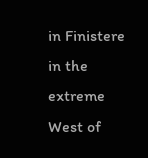in Finistere in the extreme West of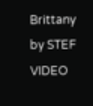Brittany by STEF VIDEO